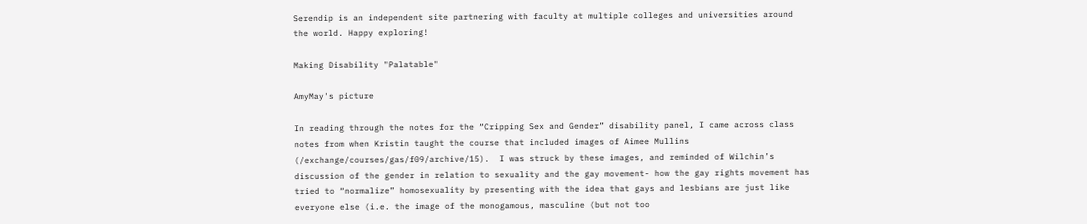Serendip is an independent site partnering with faculty at multiple colleges and universities around the world. Happy exploring!

Making Disability "Palatable"

AmyMay's picture

In reading through the notes for the “Cripping Sex and Gender” disability panel, I came across class notes from when Kristin taught the course that included images of Aimee Mullins (/exchange/courses/gas/f09/archive/15).  I was struck by these images, and reminded of Wilchin’s discussion of the gender in relation to sexuality and the gay movement- how the gay rights movement has tried to “normalize” homosexuality by presenting with the idea that gays and lesbians are just like everyone else (i.e. the image of the monogamous, masculine (but not too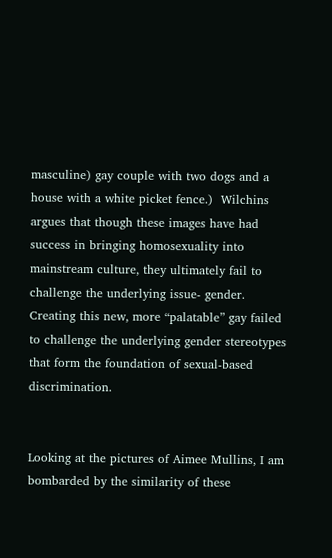masculine) gay couple with two dogs and a house with a white picket fence.)  Wilchins argues that though these images have had success in bringing homosexuality into mainstream culture, they ultimately fail to challenge the underlying issue- gender.  Creating this new, more “palatable” gay failed to challenge the underlying gender stereotypes that form the foundation of sexual-based discrimination.


Looking at the pictures of Aimee Mullins, I am bombarded by the similarity of these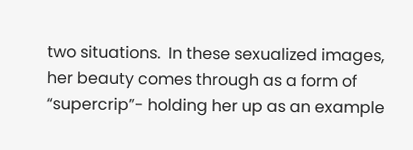two situations.  In these sexualized images, her beauty comes through as a form of “supercrip”- holding her up as an example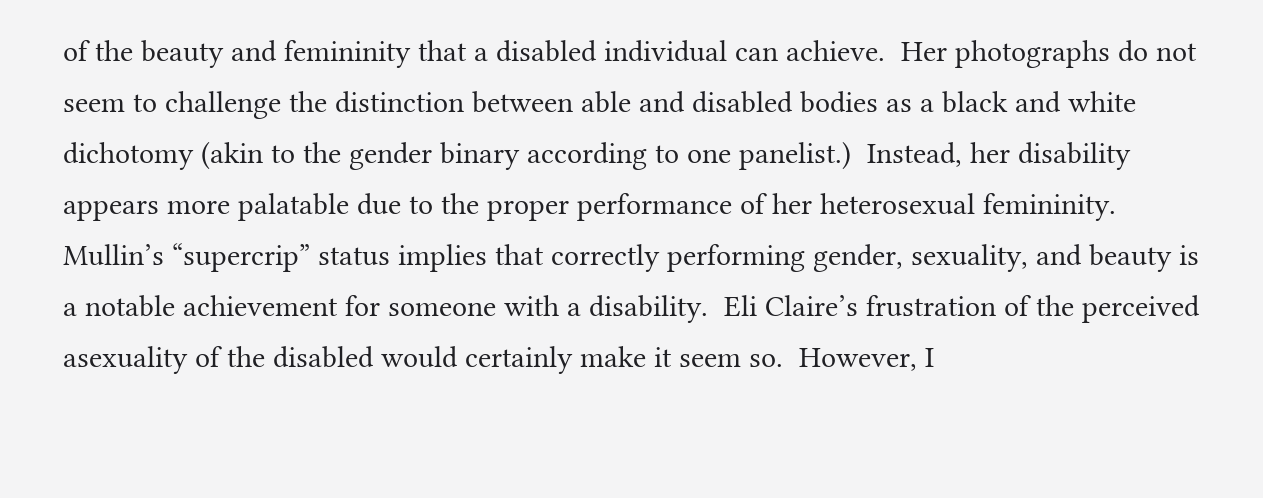of the beauty and femininity that a disabled individual can achieve.  Her photographs do not seem to challenge the distinction between able and disabled bodies as a black and white dichotomy (akin to the gender binary according to one panelist.)  Instead, her disability appears more palatable due to the proper performance of her heterosexual femininity.  Mullin’s “supercrip” status implies that correctly performing gender, sexuality, and beauty is a notable achievement for someone with a disability.  Eli Claire’s frustration of the perceived asexuality of the disabled would certainly make it seem so.  However, I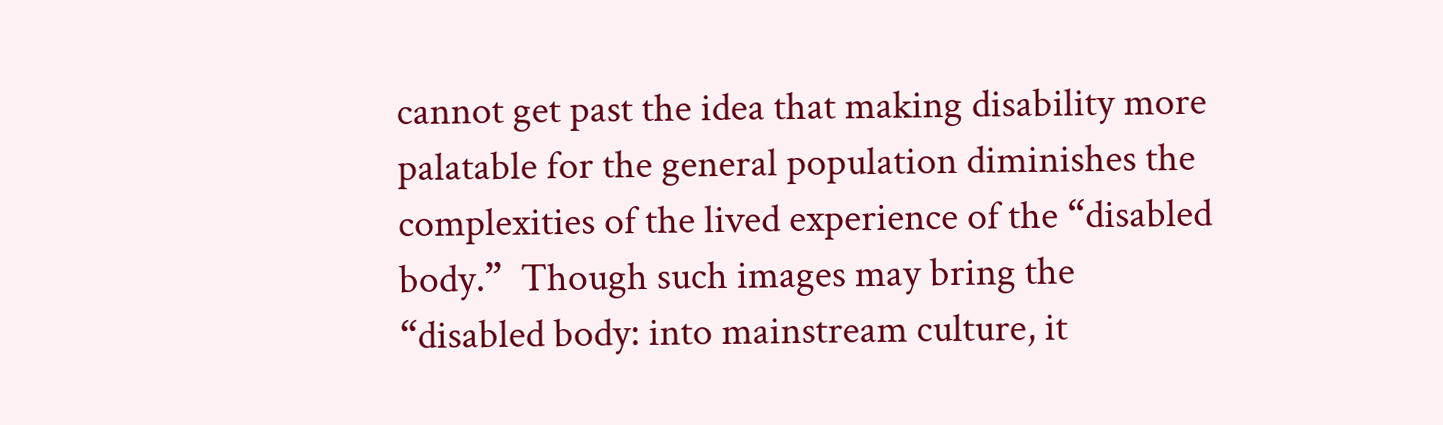cannot get past the idea that making disability more palatable for the general population diminishes the complexities of the lived experience of the “disabled body.”  Though such images may bring the “disabled body: into mainstream culture, it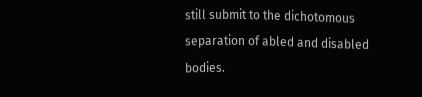still submit to the dichotomous separation of abled and disabled bodies.